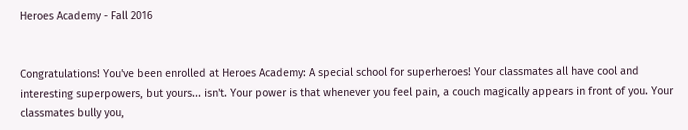Heroes Academy - Fall 2016


Congratulations! You've been enrolled at Heroes Academy: A special school for superheroes! Your classmates all have cool and interesting superpowers, but yours... isn't. Your power is that whenever you feel pain, a couch magically appears in front of you. Your classmates bully you,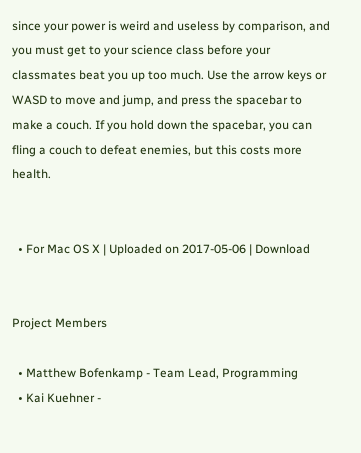since your power is weird and useless by comparison, and you must get to your science class before your classmates beat you up too much. Use the arrow keys or WASD to move and jump, and press the spacebar to make a couch. If you hold down the spacebar, you can fling a couch to defeat enemies, but this costs more health.


  • For Mac OS X | Uploaded on 2017-05-06 | Download


Project Members

  • Matthew Bofenkamp - Team Lead, Programming
  • Kai Kuehner -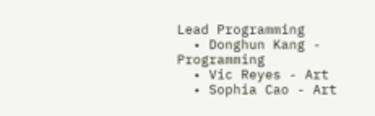Lead Programming
  • Donghun Kang - Programming
  • Vic Reyes - Art
  • Sophia Cao - Art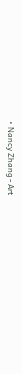• Nancy Zhang - Art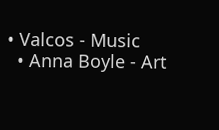• Valcos - Music
  • Anna Boyle - Art